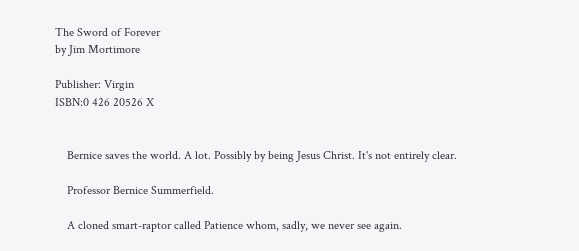The Sword of Forever
by Jim Mortimore

Publisher: Virgin
ISBN:0 426 20526 X


    Bernice saves the world. A lot. Possibly by being Jesus Christ. It's not entirely clear.

    Professor Bernice Summerfield.

    A cloned smart-raptor called Patience whom, sadly, we never see again.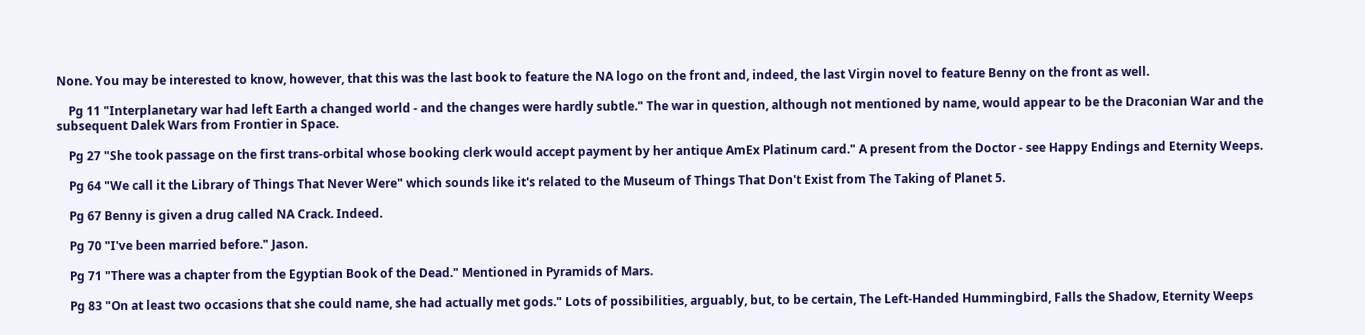None. You may be interested to know, however, that this was the last book to feature the NA logo on the front and, indeed, the last Virgin novel to feature Benny on the front as well.

    Pg 11 "Interplanetary war had left Earth a changed world - and the changes were hardly subtle." The war in question, although not mentioned by name, would appear to be the Draconian War and the subsequent Dalek Wars from Frontier in Space.

    Pg 27 "She took passage on the first trans-orbital whose booking clerk would accept payment by her antique AmEx Platinum card." A present from the Doctor - see Happy Endings and Eternity Weeps.

    Pg 64 "We call it the Library of Things That Never Were" which sounds like it's related to the Museum of Things That Don't Exist from The Taking of Planet 5.

    Pg 67 Benny is given a drug called NA Crack. Indeed.

    Pg 70 "I've been married before." Jason.

    Pg 71 "There was a chapter from the Egyptian Book of the Dead." Mentioned in Pyramids of Mars.

    Pg 83 "On at least two occasions that she could name, she had actually met gods." Lots of possibilities, arguably, but, to be certain, The Left-Handed Hummingbird, Falls the Shadow, Eternity Weeps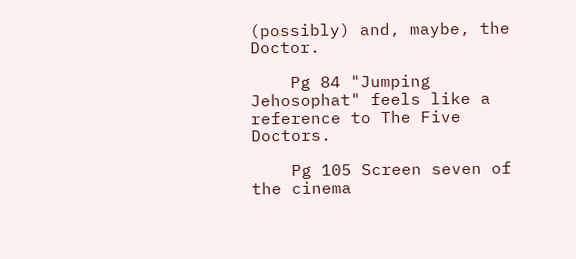(possibly) and, maybe, the Doctor.

    Pg 84 "Jumping Jehosophat" feels like a reference to The Five Doctors.

    Pg 105 Screen seven of the cinema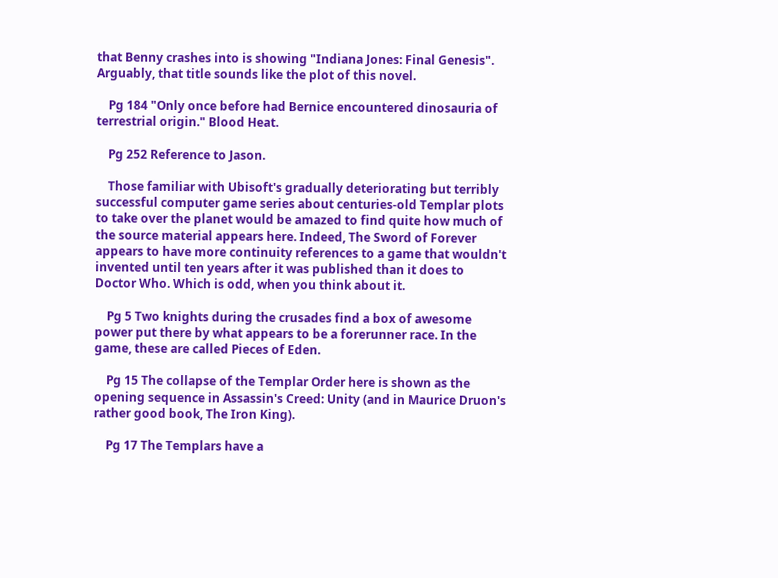that Benny crashes into is showing "Indiana Jones: Final Genesis". Arguably, that title sounds like the plot of this novel.

    Pg 184 "Only once before had Bernice encountered dinosauria of terrestrial origin." Blood Heat.

    Pg 252 Reference to Jason.

    Those familiar with Ubisoft's gradually deteriorating but terribly successful computer game series about centuries-old Templar plots to take over the planet would be amazed to find quite how much of the source material appears here. Indeed, The Sword of Forever appears to have more continuity references to a game that wouldn't invented until ten years after it was published than it does to Doctor Who. Which is odd, when you think about it.

    Pg 5 Two knights during the crusades find a box of awesome power put there by what appears to be a forerunner race. In the game, these are called Pieces of Eden.

    Pg 15 The collapse of the Templar Order here is shown as the opening sequence in Assassin's Creed: Unity (and in Maurice Druon's rather good book, The Iron King).

    Pg 17 The Templars have a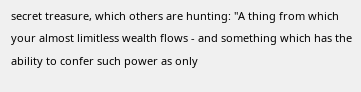secret treasure, which others are hunting: "A thing from which your almost limitless wealth flows - and something which has the ability to confer such power as only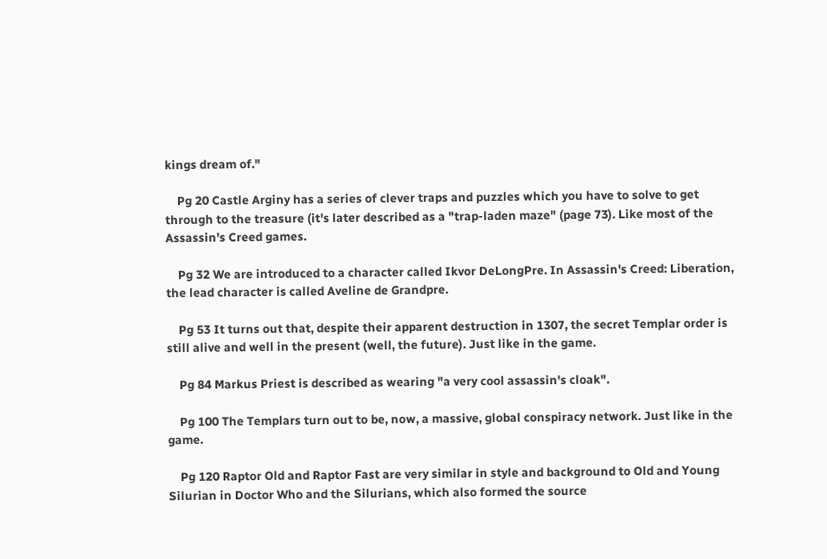kings dream of."

    Pg 20 Castle Arginy has a series of clever traps and puzzles which you have to solve to get through to the treasure (it's later described as a "trap-laden maze" (page 73). Like most of the Assassin's Creed games.

    Pg 32 We are introduced to a character called Ikvor DeLongPre. In Assassin's Creed: Liberation, the lead character is called Aveline de Grandpre.

    Pg 53 It turns out that, despite their apparent destruction in 1307, the secret Templar order is still alive and well in the present (well, the future). Just like in the game.

    Pg 84 Markus Priest is described as wearing "a very cool assassin's cloak".

    Pg 100 The Templars turn out to be, now, a massive, global conspiracy network. Just like in the game.

    Pg 120 Raptor Old and Raptor Fast are very similar in style and background to Old and Young Silurian in Doctor Who and the Silurians, which also formed the source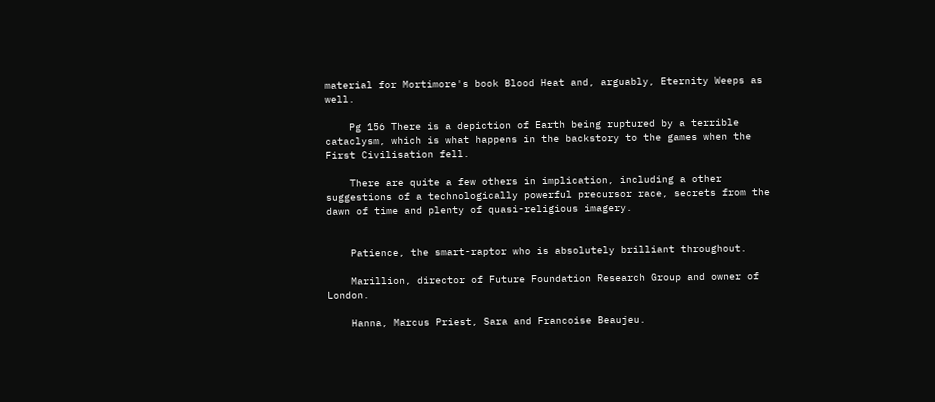material for Mortimore's book Blood Heat and, arguably, Eternity Weeps as well.

    Pg 156 There is a depiction of Earth being ruptured by a terrible cataclysm, which is what happens in the backstory to the games when the First Civilisation fell.

    There are quite a few others in implication, including a other suggestions of a technologically powerful precursor race, secrets from the dawn of time and plenty of quasi-religious imagery.


    Patience, the smart-raptor who is absolutely brilliant throughout.

    Marillion, director of Future Foundation Research Group and owner of London.

    Hanna, Marcus Priest, Sara and Francoise Beaujeu.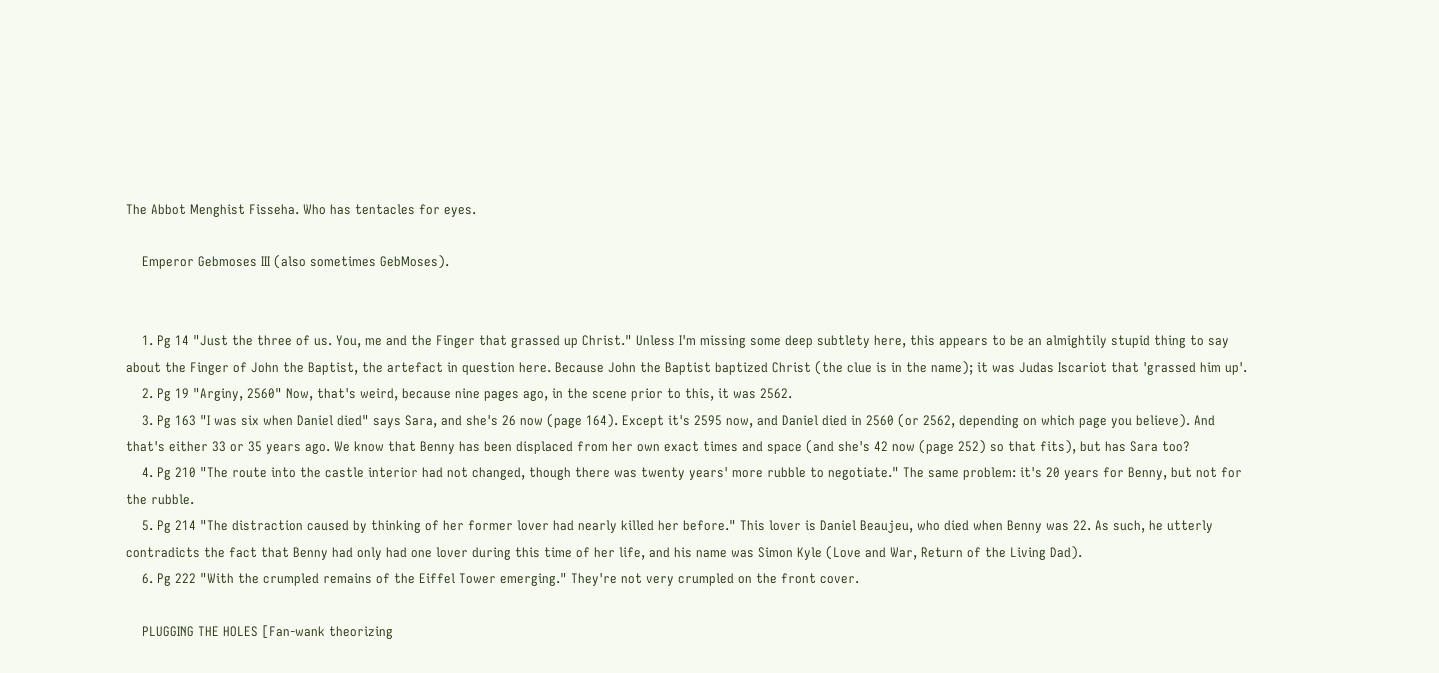The Abbot Menghist Fisseha. Who has tentacles for eyes.

    Emperor Gebmoses III (also sometimes GebMoses).


    1. Pg 14 "Just the three of us. You, me and the Finger that grassed up Christ." Unless I'm missing some deep subtlety here, this appears to be an almightily stupid thing to say about the Finger of John the Baptist, the artefact in question here. Because John the Baptist baptized Christ (the clue is in the name); it was Judas Iscariot that 'grassed him up'.
    2. Pg 19 "Arginy, 2560" Now, that's weird, because nine pages ago, in the scene prior to this, it was 2562.
    3. Pg 163 "I was six when Daniel died" says Sara, and she's 26 now (page 164). Except it's 2595 now, and Daniel died in 2560 (or 2562, depending on which page you believe). And that's either 33 or 35 years ago. We know that Benny has been displaced from her own exact times and space (and she's 42 now (page 252) so that fits), but has Sara too?
    4. Pg 210 "The route into the castle interior had not changed, though there was twenty years' more rubble to negotiate." The same problem: it's 20 years for Benny, but not for the rubble.
    5. Pg 214 "The distraction caused by thinking of her former lover had nearly killed her before." This lover is Daniel Beaujeu, who died when Benny was 22. As such, he utterly contradicts the fact that Benny had only had one lover during this time of her life, and his name was Simon Kyle (Love and War, Return of the Living Dad).
    6. Pg 222 "With the crumpled remains of the Eiffel Tower emerging." They're not very crumpled on the front cover.

    PLUGGING THE HOLES [Fan-wank theorizing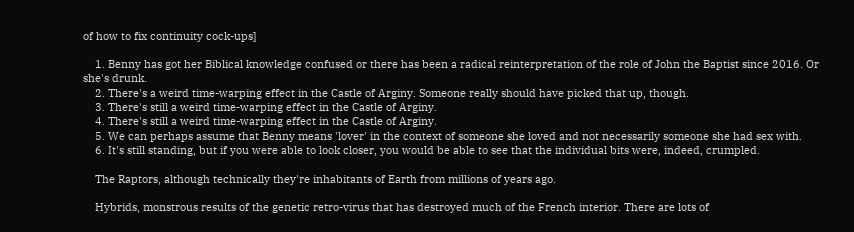of how to fix continuity cock-ups]

    1. Benny has got her Biblical knowledge confused or there has been a radical reinterpretation of the role of John the Baptist since 2016. Or she's drunk.
    2. There's a weird time-warping effect in the Castle of Arginy. Someone really should have picked that up, though.
    3. There's still a weird time-warping effect in the Castle of Arginy.
    4. There's still a weird time-warping effect in the Castle of Arginy.
    5. We can perhaps assume that Benny means 'lover' in the context of someone she loved and not necessarily someone she had sex with.
    6. It's still standing, but if you were able to look closer, you would be able to see that the individual bits were, indeed, crumpled.

    The Raptors, although technically they're inhabitants of Earth from millions of years ago.

    Hybrids, monstrous results of the genetic retro-virus that has destroyed much of the French interior. There are lots of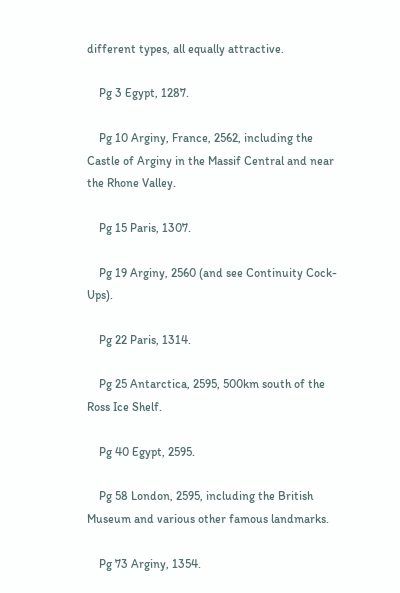different types, all equally attractive.

    Pg 3 Egypt, 1287.

    Pg 10 Arginy, France, 2562, including the Castle of Arginy in the Massif Central and near the Rhone Valley.

    Pg 15 Paris, 1307.

    Pg 19 Arginy, 2560 (and see Continuity Cock-Ups).

    Pg 22 Paris, 1314.

    Pg 25 Antarctica, 2595, 500km south of the Ross Ice Shelf.

    Pg 40 Egypt, 2595.

    Pg 58 London, 2595, including the British Museum and various other famous landmarks.

    Pg 73 Arginy, 1354.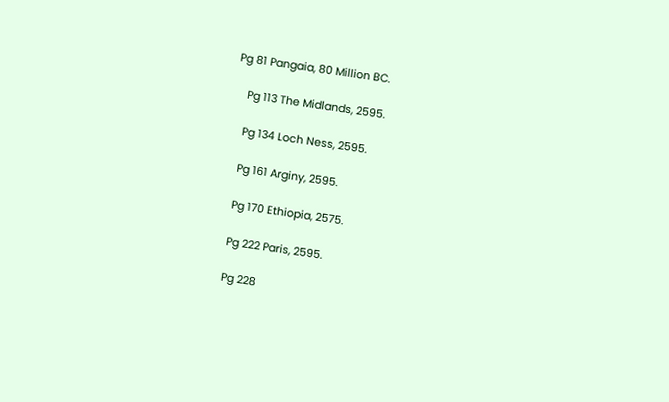Pg 81 Pangaia, 80 Million BC.

    Pg 113 The Midlands, 2595.

    Pg 134 Loch Ness, 2595.

    Pg 161 Arginy, 2595.

    Pg 170 Ethiopia, 2575.

    Pg 222 Paris, 2595.

    Pg 228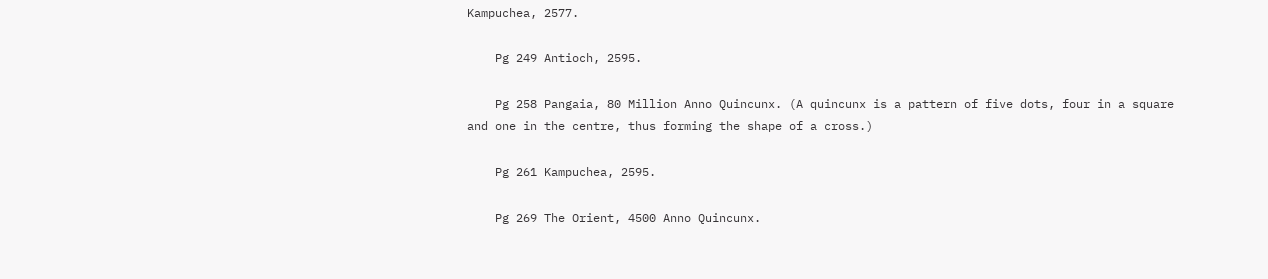Kampuchea, 2577.

    Pg 249 Antioch, 2595.

    Pg 258 Pangaia, 80 Million Anno Quincunx. (A quincunx is a pattern of five dots, four in a square and one in the centre, thus forming the shape of a cross.)

    Pg 261 Kampuchea, 2595.

    Pg 269 The Orient, 4500 Anno Quincunx.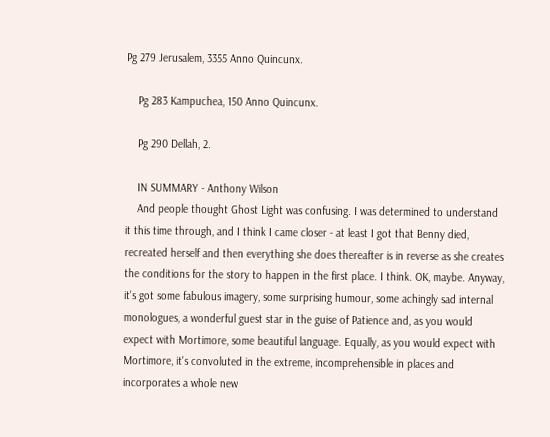Pg 279 Jerusalem, 3355 Anno Quincunx.

    Pg 283 Kampuchea, 150 Anno Quincunx.

    Pg 290 Dellah, 2.

    IN SUMMARY - Anthony Wilson
    And people thought Ghost Light was confusing. I was determined to understand it this time through, and I think I came closer - at least I got that Benny died, recreated herself and then everything she does thereafter is in reverse as she creates the conditions for the story to happen in the first place. I think. OK, maybe. Anyway, it's got some fabulous imagery, some surprising humour, some achingly sad internal monologues, a wonderful guest star in the guise of Patience and, as you would expect with Mortimore, some beautiful language. Equally, as you would expect with Mortimore, it's convoluted in the extreme, incomprehensible in places and incorporates a whole new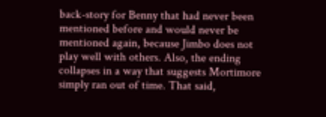back-story for Benny that had never been mentioned before and would never be mentioned again, because Jimbo does not play well with others. Also, the ending collapses in a way that suggests Mortimore simply ran out of time. That said,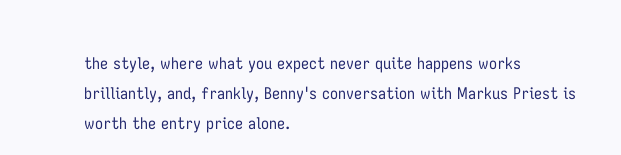the style, where what you expect never quite happens works brilliantly, and, frankly, Benny's conversation with Markus Priest is worth the entry price alone.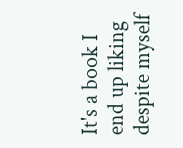It's a book I end up liking despite myself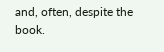and, often, despite the book.